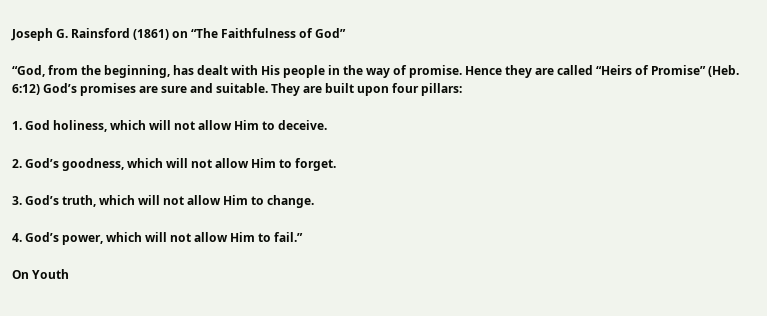Joseph G. Rainsford (1861) on “The Faithfulness of God”

“God, from the beginning, has dealt with His people in the way of promise. Hence they are called “Heirs of Promise” (Heb. 6:12) God’s promises are sure and suitable. They are built upon four pillars:

1. God holiness, which will not allow Him to deceive.

2. God’s goodness, which will not allow Him to forget.

3. God’s truth, which will not allow Him to change.

4. God’s power, which will not allow Him to fail.”

On Youth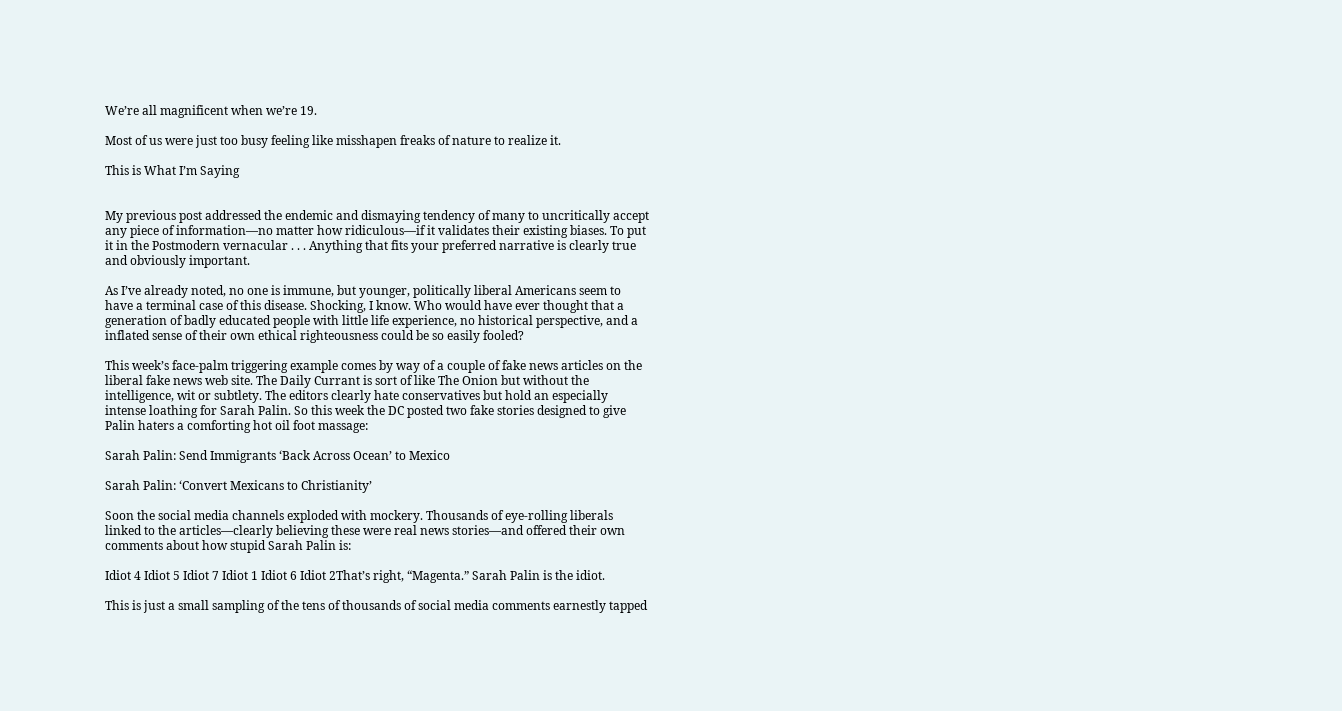We’re all magnificent when we’re 19.

Most of us were just too busy feeling like misshapen freaks of nature to realize it.

This is What I’m Saying


My previous post addressed the endemic and dismaying tendency of many to uncritically accept  any piece of information—no matter how ridiculous—if it validates their existing biases. To put it in the Postmodern vernacular . . . Anything that fits your preferred narrative is clearly true and obviously important.

As I’ve already noted, no one is immune, but younger, politically liberal Americans seem to have a terminal case of this disease. Shocking, I know. Who would have ever thought that a generation of badly educated people with little life experience, no historical perspective, and a inflated sense of their own ethical righteousness could be so easily fooled?

This week’s face-palm triggering example comes by way of a couple of fake news articles on the liberal fake news web site. The Daily Currant is sort of like The Onion but without the intelligence, wit or subtlety. The editors clearly hate conservatives but hold an especially intense loathing for Sarah Palin. So this week the DC posted two fake stories designed to give Palin haters a comforting hot oil foot massage:

Sarah Palin: Send Immigrants ‘Back Across Ocean’ to Mexico

Sarah Palin: ‘Convert Mexicans to Christianity’

Soon the social media channels exploded with mockery. Thousands of eye-rolling liberals linked to the articles—clearly believing these were real news stories—and offered their own comments about how stupid Sarah Palin is:

Idiot 4 Idiot 5 Idiot 7 Idiot 1 Idiot 6 Idiot 2That’s right, “Magenta.” Sarah Palin is the idiot.

This is just a small sampling of the tens of thousands of social media comments earnestly tapped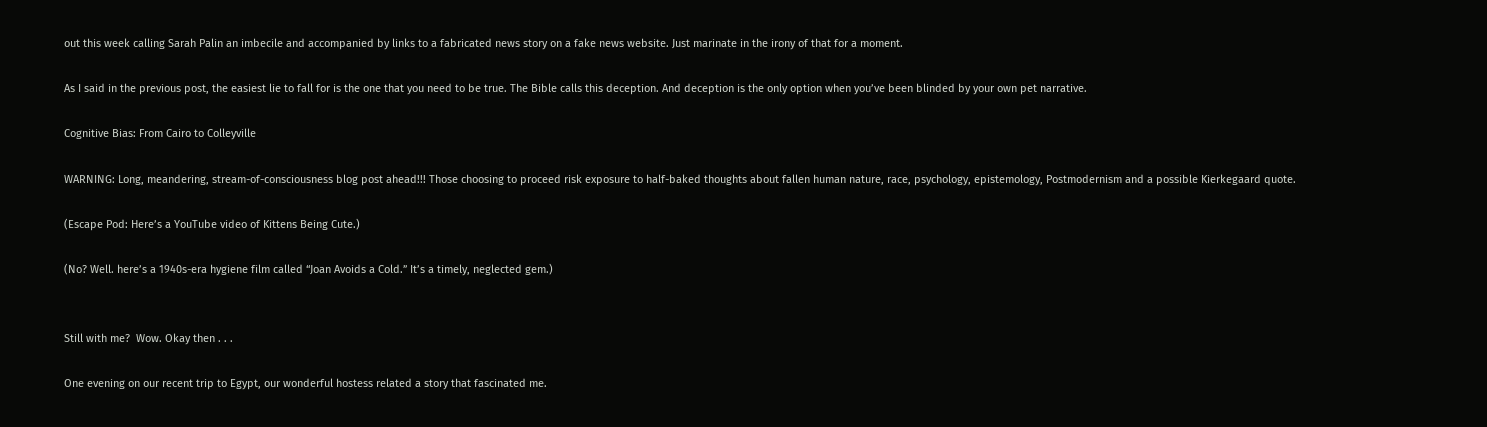out this week calling Sarah Palin an imbecile and accompanied by links to a fabricated news story on a fake news website. Just marinate in the irony of that for a moment.

As I said in the previous post, the easiest lie to fall for is the one that you need to be true. The Bible calls this deception. And deception is the only option when you’ve been blinded by your own pet narrative.

Cognitive Bias: From Cairo to Colleyville

WARNING: Long, meandering, stream-of-consciousness blog post ahead!!! Those choosing to proceed risk exposure to half-baked thoughts about fallen human nature, race, psychology, epistemology, Postmodernism and a possible Kierkegaard quote.

(Escape Pod: Here’s a YouTube video of Kittens Being Cute.)

(No? Well. here’s a 1940s-era hygiene film called “Joan Avoids a Cold.” It’s a timely, neglected gem.)


Still with me?  Wow. Okay then . . .

One evening on our recent trip to Egypt, our wonderful hostess related a story that fascinated me.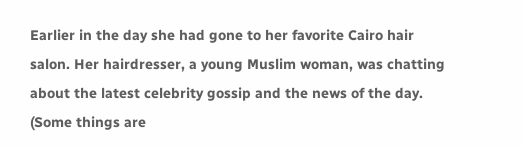Earlier in the day she had gone to her favorite Cairo hair salon. Her hairdresser, a young Muslim woman, was chatting about the latest celebrity gossip and the news of the day. (Some things are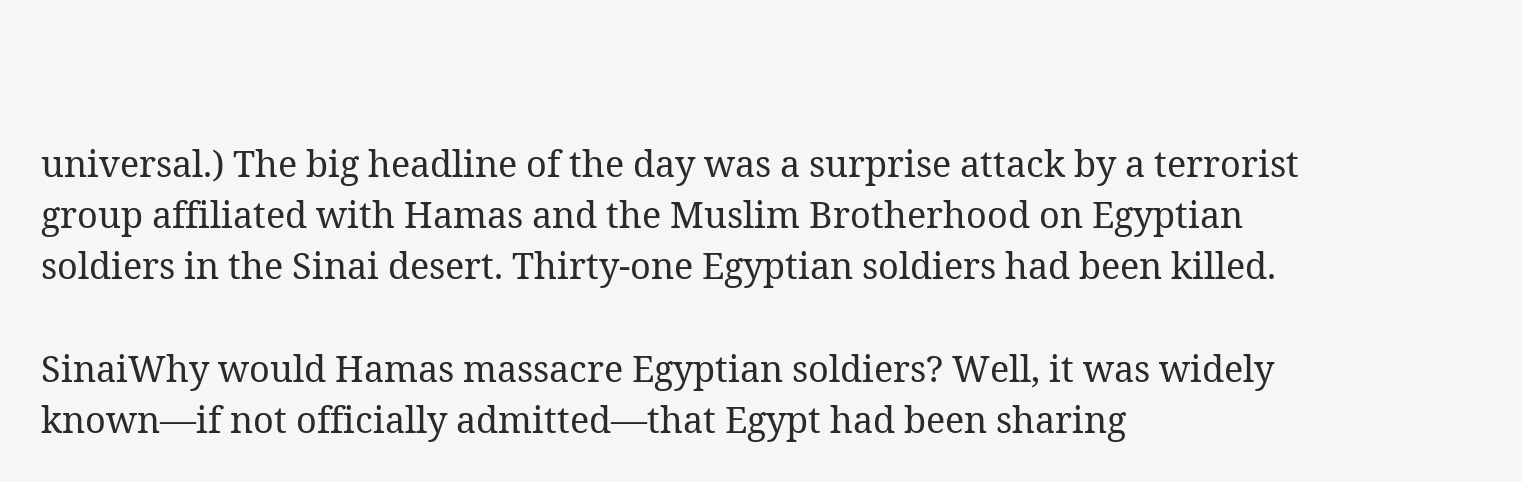universal.) The big headline of the day was a surprise attack by a terrorist group affiliated with Hamas and the Muslim Brotherhood on Egyptian soldiers in the Sinai desert. Thirty-one Egyptian soldiers had been killed.

SinaiWhy would Hamas massacre Egyptian soldiers? Well, it was widely known—if not officially admitted—that Egypt had been sharing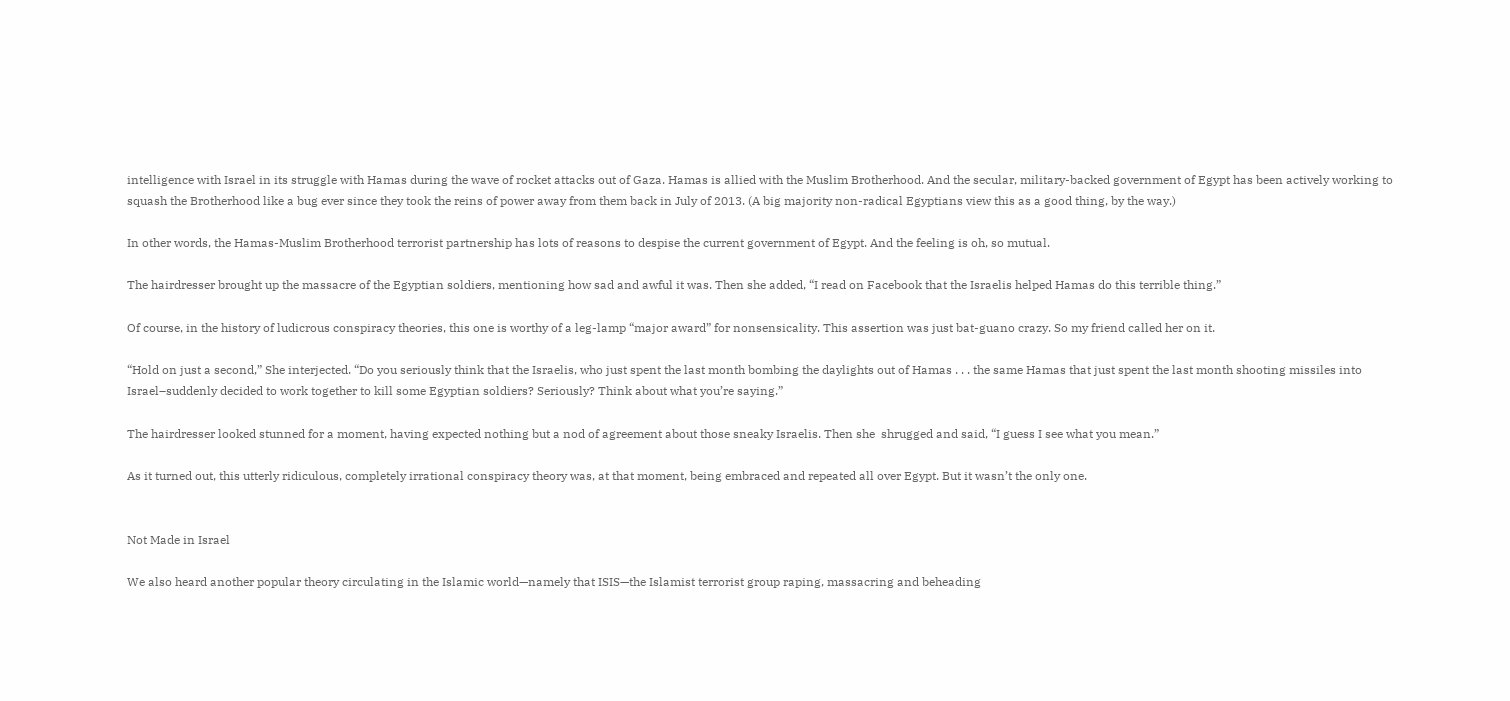intelligence with Israel in its struggle with Hamas during the wave of rocket attacks out of Gaza. Hamas is allied with the Muslim Brotherhood. And the secular, military-backed government of Egypt has been actively working to squash the Brotherhood like a bug ever since they took the reins of power away from them back in July of 2013. (A big majority non-radical Egyptians view this as a good thing, by the way.)

In other words, the Hamas-Muslim Brotherhood terrorist partnership has lots of reasons to despise the current government of Egypt. And the feeling is oh, so mutual.

The hairdresser brought up the massacre of the Egyptian soldiers, mentioning how sad and awful it was. Then she added, “I read on Facebook that the Israelis helped Hamas do this terrible thing.”

Of course, in the history of ludicrous conspiracy theories, this one is worthy of a leg-lamp “major award” for nonsensicality. This assertion was just bat-guano crazy. So my friend called her on it.

“Hold on just a second,” She interjected. “Do you seriously think that the Israelis, who just spent the last month bombing the daylights out of Hamas . . . the same Hamas that just spent the last month shooting missiles into Israel–suddenly decided to work together to kill some Egyptian soldiers? Seriously? Think about what you’re saying.”

The hairdresser looked stunned for a moment, having expected nothing but a nod of agreement about those sneaky Israelis. Then she  shrugged and said, “I guess I see what you mean.”

As it turned out, this utterly ridiculous, completely irrational conspiracy theory was, at that moment, being embraced and repeated all over Egypt. But it wasn’t the only one.


Not Made in Israel

We also heard another popular theory circulating in the Islamic world—namely that ISIS—the Islamist terrorist group raping, massacring and beheading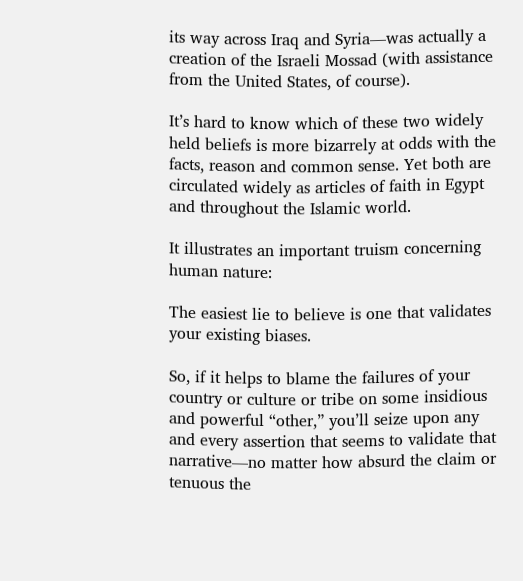its way across Iraq and Syria—was actually a creation of the Israeli Mossad (with assistance from the United States, of course).

It’s hard to know which of these two widely held beliefs is more bizarrely at odds with the facts, reason and common sense. Yet both are circulated widely as articles of faith in Egypt and throughout the Islamic world.

It illustrates an important truism concerning human nature:

The easiest lie to believe is one that validates your existing biases.

So, if it helps to blame the failures of your country or culture or tribe on some insidious and powerful “other,” you’ll seize upon any and every assertion that seems to validate that narrative—no matter how absurd the claim or tenuous the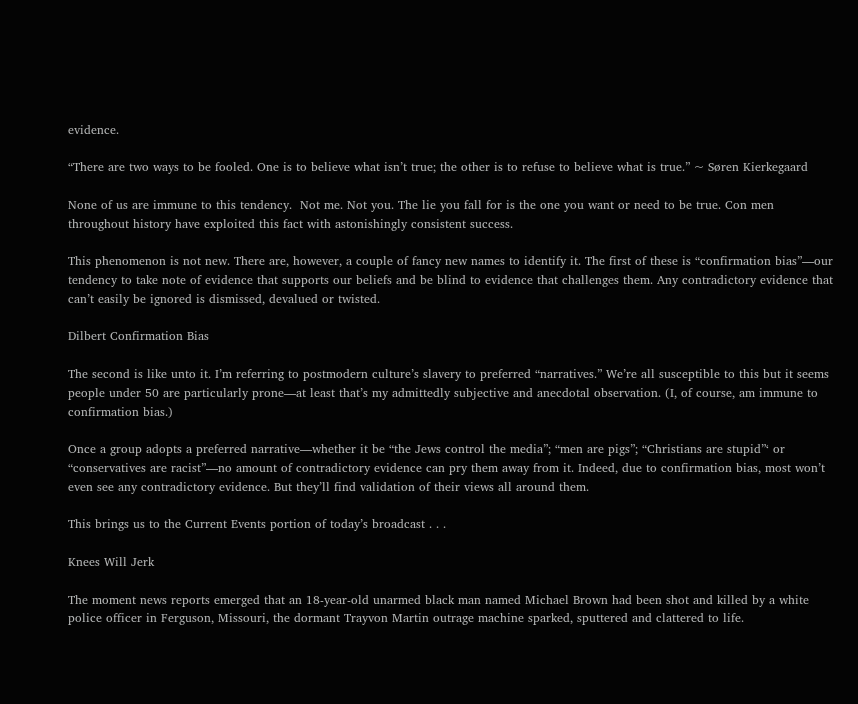evidence.

“There are two ways to be fooled. One is to believe what isn’t true; the other is to refuse to believe what is true.” ~ Søren Kierkegaard

None of us are immune to this tendency.  Not me. Not you. The lie you fall for is the one you want or need to be true. Con men throughout history have exploited this fact with astonishingly consistent success.

This phenomenon is not new. There are, however, a couple of fancy new names to identify it. The first of these is “confirmation bias”—our tendency to take note of evidence that supports our beliefs and be blind to evidence that challenges them. Any contradictory evidence that can’t easily be ignored is dismissed, devalued or twisted.

Dilbert Confirmation Bias

The second is like unto it. I’m referring to postmodern culture’s slavery to preferred “narratives.” We’re all susceptible to this but it seems people under 50 are particularly prone—at least that’s my admittedly subjective and anecdotal observation. (I, of course, am immune to confirmation bias.)

Once a group adopts a preferred narrative—whether it be “the Jews control the media”; “men are pigs”; “Christians are stupid”‘ or “conservatives are racist”—no amount of contradictory evidence can pry them away from it. Indeed, due to confirmation bias, most won’t even see any contradictory evidence. But they’ll find validation of their views all around them.

This brings us to the Current Events portion of today’s broadcast . . .

Knees Will Jerk

The moment news reports emerged that an 18-year-old unarmed black man named Michael Brown had been shot and killed by a white police officer in Ferguson, Missouri, the dormant Trayvon Martin outrage machine sparked, sputtered and clattered to life.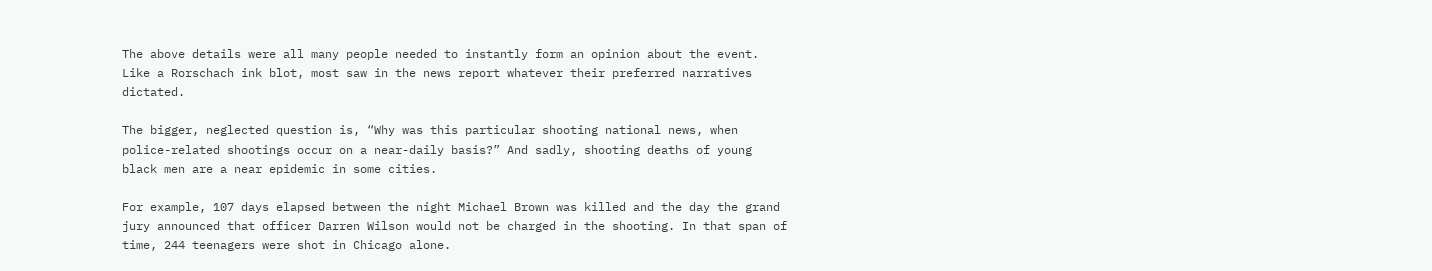The above details were all many people needed to instantly form an opinion about the event. Like a Rorschach ink blot, most saw in the news report whatever their preferred narratives dictated.

The bigger, neglected question is, “Why was this particular shooting national news, when police-related shootings occur on a near-daily basis?” And sadly, shooting deaths of young black men are a near epidemic in some cities.

For example, 107 days elapsed between the night Michael Brown was killed and the day the grand jury announced that officer Darren Wilson would not be charged in the shooting. In that span of time, 244 teenagers were shot in Chicago alone.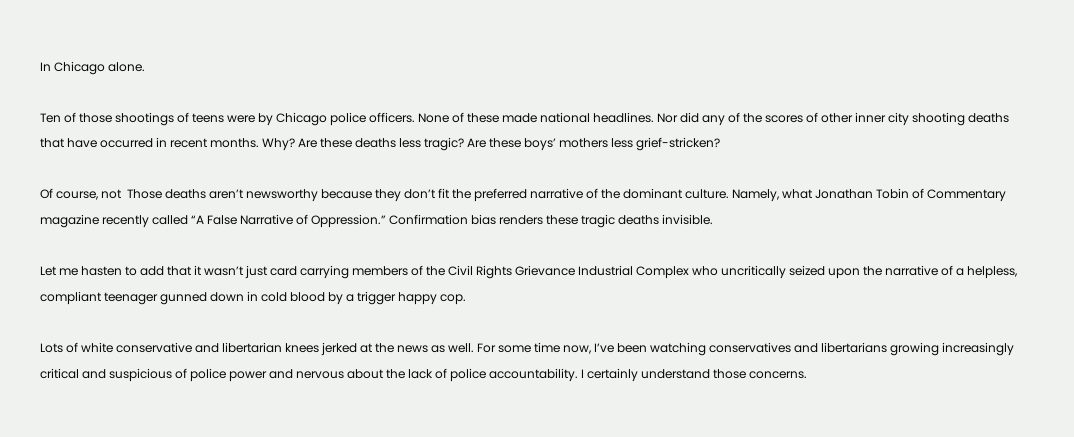In Chicago alone.

Ten of those shootings of teens were by Chicago police officers. None of these made national headlines. Nor did any of the scores of other inner city shooting deaths that have occurred in recent months. Why? Are these deaths less tragic? Are these boys’ mothers less grief-stricken?

Of course, not  Those deaths aren’t newsworthy because they don’t fit the preferred narrative of the dominant culture. Namely, what Jonathan Tobin of Commentary magazine recently called “A False Narrative of Oppression.” Confirmation bias renders these tragic deaths invisible.

Let me hasten to add that it wasn’t just card carrying members of the Civil Rights Grievance Industrial Complex who uncritically seized upon the narrative of a helpless, compliant teenager gunned down in cold blood by a trigger happy cop.

Lots of white conservative and libertarian knees jerked at the news as well. For some time now, I’ve been watching conservatives and libertarians growing increasingly critical and suspicious of police power and nervous about the lack of police accountability. I certainly understand those concerns.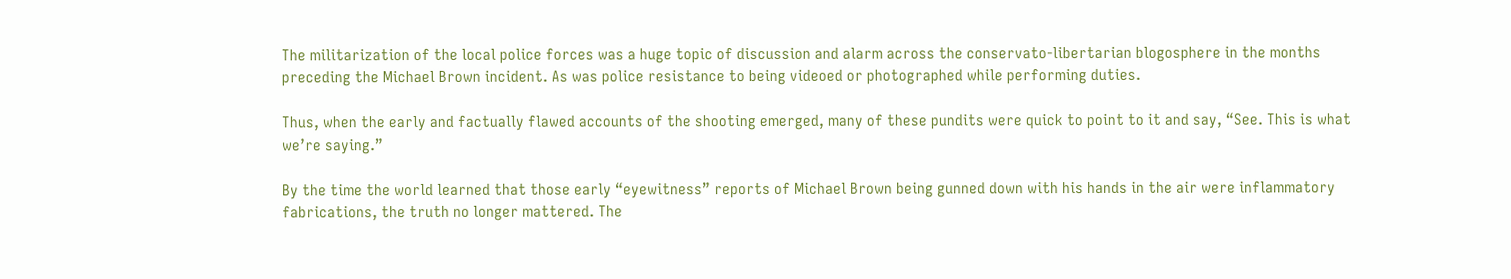The militarization of the local police forces was a huge topic of discussion and alarm across the conservato-libertarian blogosphere in the months preceding the Michael Brown incident. As was police resistance to being videoed or photographed while performing duties.

Thus, when the early and factually flawed accounts of the shooting emerged, many of these pundits were quick to point to it and say, “See. This is what we’re saying.”

By the time the world learned that those early “eyewitness” reports of Michael Brown being gunned down with his hands in the air were inflammatory fabrications, the truth no longer mattered. The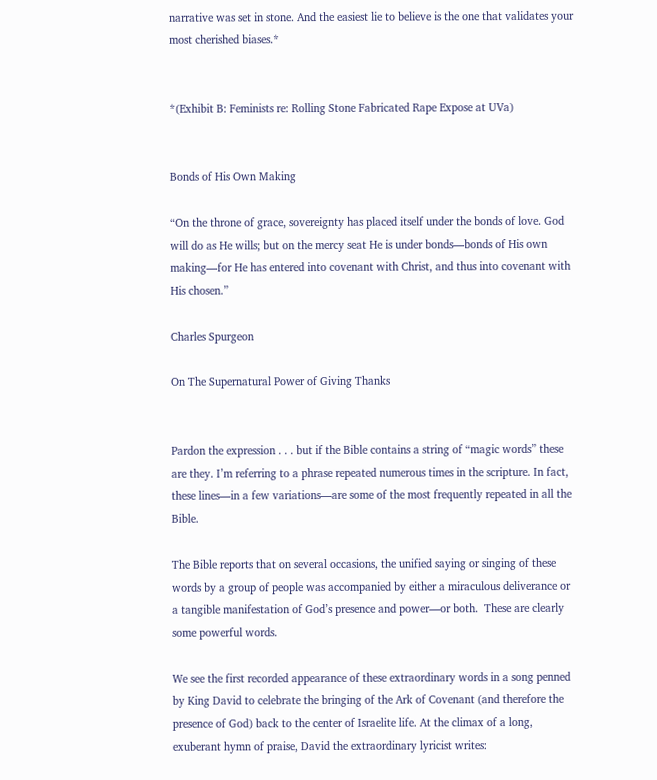narrative was set in stone. And the easiest lie to believe is the one that validates your most cherished biases.*


*(Exhibit B: Feminists re: Rolling Stone Fabricated Rape Expose at UVa)


Bonds of His Own Making

“On the throne of grace, sovereignty has placed itself under the bonds of love. God will do as He wills; but on the mercy seat He is under bonds—bonds of His own making—for He has entered into covenant with Christ, and thus into covenant with His chosen.”

Charles Spurgeon

On The Supernatural Power of Giving Thanks


Pardon the expression . . . but if the Bible contains a string of “magic words” these are they. I’m referring to a phrase repeated numerous times in the scripture. In fact, these lines—in a few variations—are some of the most frequently repeated in all the Bible.

The Bible reports that on several occasions, the unified saying or singing of these words by a group of people was accompanied by either a miraculous deliverance or a tangible manifestation of God’s presence and power—or both.  These are clearly some powerful words.

We see the first recorded appearance of these extraordinary words in a song penned by King David to celebrate the bringing of the Ark of Covenant (and therefore the presence of God) back to the center of Israelite life. At the climax of a long, exuberant hymn of praise, David the extraordinary lyricist writes: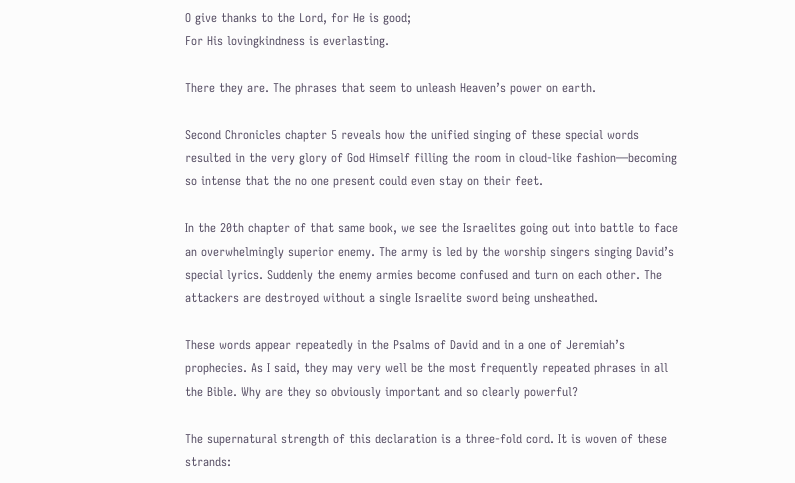O give thanks to the Lord, for He is good;
For His lovingkindness is everlasting.

There they are. The phrases that seem to unleash Heaven’s power on earth.

Second Chronicles chapter 5 reveals how the unified singing of these special words resulted in the very glory of God Himself filling the room in cloud-like fashion—becoming so intense that the no one present could even stay on their feet.

In the 20th chapter of that same book, we see the Israelites going out into battle to face an overwhelmingly superior enemy. The army is led by the worship singers singing David’s special lyrics. Suddenly the enemy armies become confused and turn on each other. The attackers are destroyed without a single Israelite sword being unsheathed.

These words appear repeatedly in the Psalms of David and in a one of Jeremiah’s prophecies. As I said, they may very well be the most frequently repeated phrases in all the Bible. Why are they so obviously important and so clearly powerful?

The supernatural strength of this declaration is a three-fold cord. It is woven of these strands: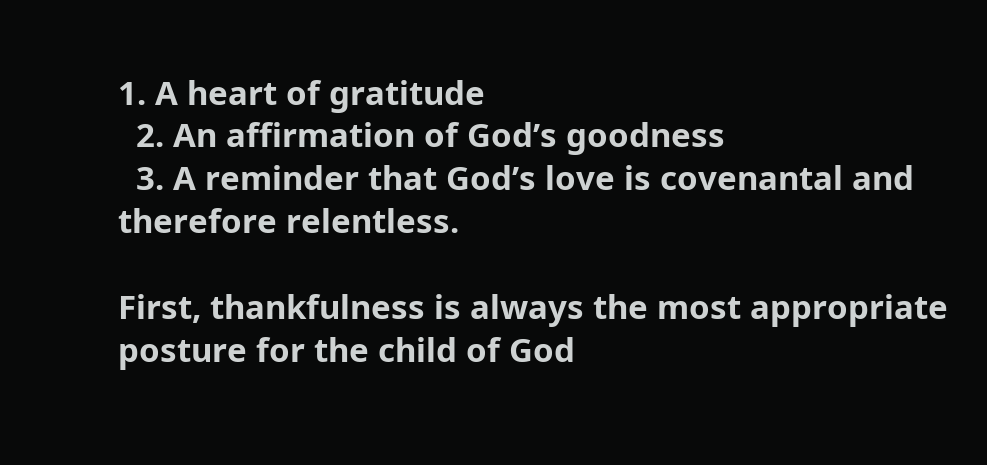1. A heart of gratitude
  2. An affirmation of God’s goodness
  3. A reminder that God’s love is covenantal and therefore relentless.

First, thankfulness is always the most appropriate posture for the child of God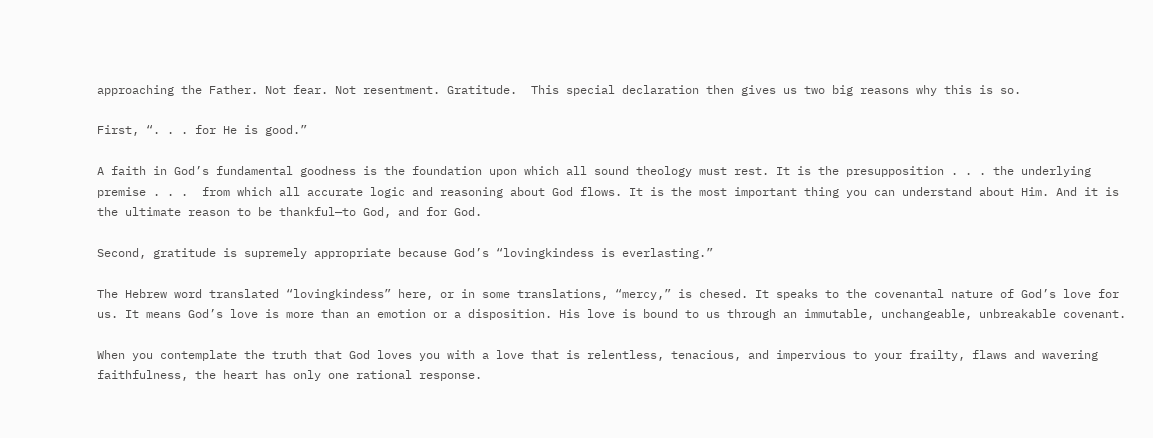approaching the Father. Not fear. Not resentment. Gratitude.  This special declaration then gives us two big reasons why this is so.

First, “. . . for He is good.”

A faith in God’s fundamental goodness is the foundation upon which all sound theology must rest. It is the presupposition . . . the underlying premise . . .  from which all accurate logic and reasoning about God flows. It is the most important thing you can understand about Him. And it is the ultimate reason to be thankful—to God, and for God.

Second, gratitude is supremely appropriate because God’s “lovingkindess is everlasting.”

The Hebrew word translated “lovingkindess” here, or in some translations, “mercy,” is chesed. It speaks to the covenantal nature of God’s love for us. It means God’s love is more than an emotion or a disposition. His love is bound to us through an immutable, unchangeable, unbreakable covenant.

When you contemplate the truth that God loves you with a love that is relentless, tenacious, and impervious to your frailty, flaws and wavering faithfulness, the heart has only one rational response.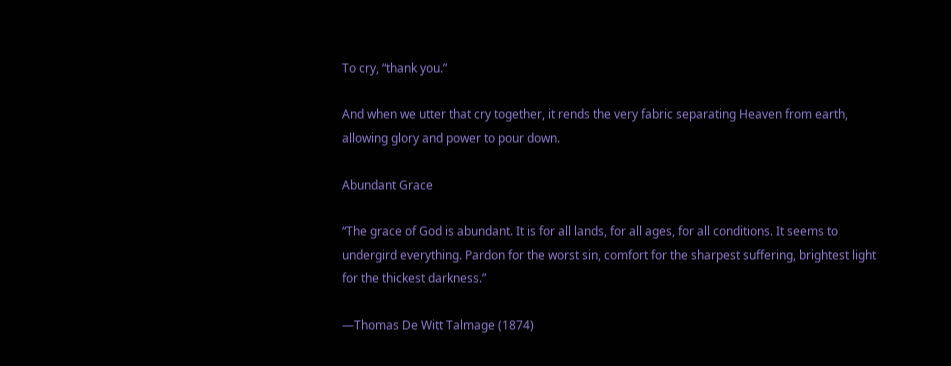To cry, “thank you.”

And when we utter that cry together, it rends the very fabric separating Heaven from earth, allowing glory and power to pour down.

Abundant Grace

“The grace of God is abundant. It is for all lands, for all ages, for all conditions. It seems to undergird everything. Pardon for the worst sin, comfort for the sharpest suffering, brightest light for the thickest darkness.”

—Thomas De Witt Talmage (1874)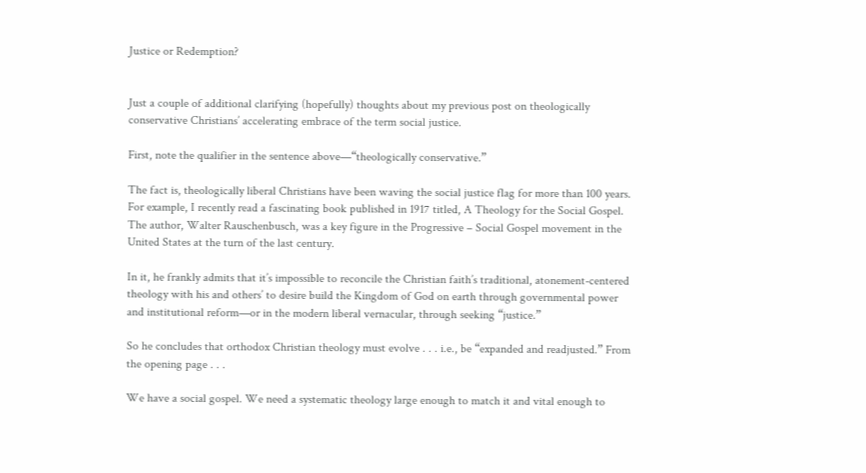Justice or Redemption?


Just a couple of additional clarifying (hopefully) thoughts about my previous post on theologically conservative Christians’ accelerating embrace of the term social justice.

First, note the qualifier in the sentence above—“theologically conservative.”

The fact is, theologically liberal Christians have been waving the social justice flag for more than 100 years. For example, I recently read a fascinating book published in 1917 titled, A Theology for the Social Gospel. The author, Walter Rauschenbusch, was a key figure in the Progressive – Social Gospel movement in the United States at the turn of the last century.

In it, he frankly admits that it’s impossible to reconcile the Christian faith’s traditional, atonement-centered theology with his and others’ to desire build the Kingdom of God on earth through governmental power and institutional reform—or in the modern liberal vernacular, through seeking “justice.”

So he concludes that orthodox Christian theology must evolve . . . i.e., be “expanded and readjusted.” From the opening page . . .

We have a social gospel. We need a systematic theology large enough to match it and vital enough to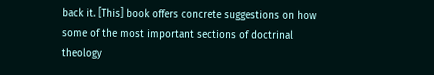back it. [This] book offers concrete suggestions on how some of the most important sections of doctrinal theology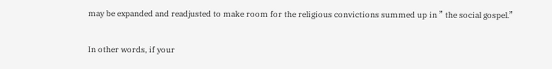may be expanded and readjusted to make room for the religious convictions summed up in ” the social gospel.”

In other words, if your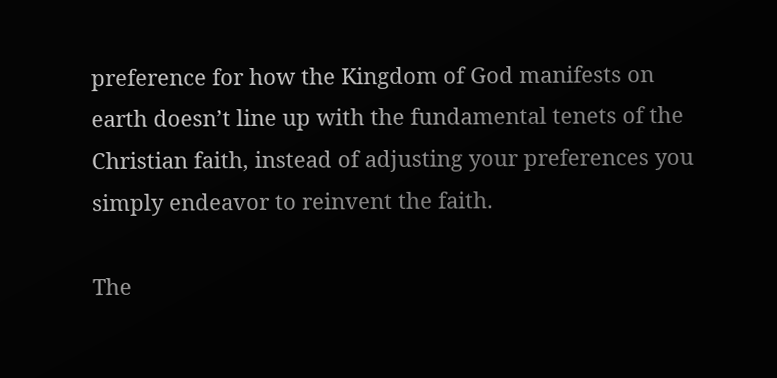preference for how the Kingdom of God manifests on earth doesn’t line up with the fundamental tenets of the Christian faith, instead of adjusting your preferences you simply endeavor to reinvent the faith.

The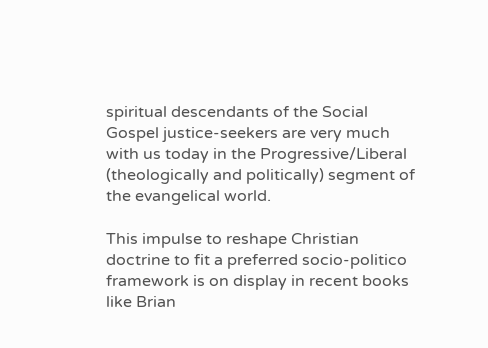spiritual descendants of the Social Gospel justice-seekers are very much with us today in the Progressive/Liberal (theologically and politically) segment of the evangelical world.

This impulse to reshape Christian doctrine to fit a preferred socio-politico framework is on display in recent books like Brian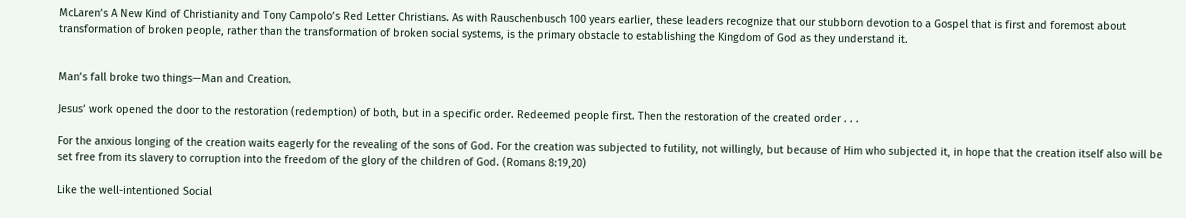McLaren’s A New Kind of Christianity and Tony Campolo’s Red Letter Christians. As with Rauschenbusch 100 years earlier, these leaders recognize that our stubborn devotion to a Gospel that is first and foremost about transformation of broken people, rather than the transformation of broken social systems, is the primary obstacle to establishing the Kingdom of God as they understand it.


Man’s fall broke two things—Man and Creation.

Jesus’ work opened the door to the restoration (redemption) of both, but in a specific order. Redeemed people first. Then the restoration of the created order . . .

For the anxious longing of the creation waits eagerly for the revealing of the sons of God. For the creation was subjected to futility, not willingly, but because of Him who subjected it, in hope that the creation itself also will be set free from its slavery to corruption into the freedom of the glory of the children of God. (Romans 8:19,20)

Like the well-intentioned Social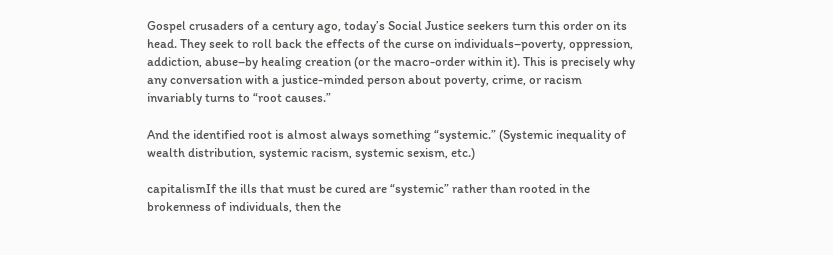Gospel crusaders of a century ago, today’s Social Justice seekers turn this order on its head. They seek to roll back the effects of the curse on individuals–poverty, oppression, addiction, abuse–by healing creation (or the macro-order within it). This is precisely why any conversation with a justice-minded person about poverty, crime, or racism invariably turns to “root causes.”

And the identified root is almost always something “systemic.” (Systemic inequality of wealth distribution, systemic racism, systemic sexism, etc.)

capitalismIf the ills that must be cured are “systemic” rather than rooted in the brokenness of individuals, then the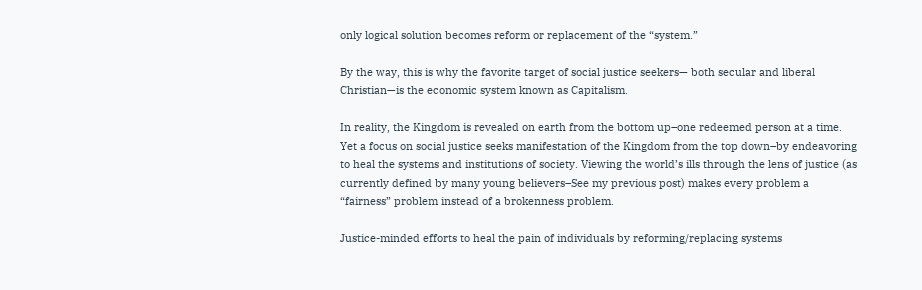only logical solution becomes reform or replacement of the “system.”

By the way, this is why the favorite target of social justice seekers— both secular and liberal Christian—is the economic system known as Capitalism.

In reality, the Kingdom is revealed on earth from the bottom up–one redeemed person at a time. Yet a focus on social justice seeks manifestation of the Kingdom from the top down–by endeavoring to heal the systems and institutions of society. Viewing the world’s ills through the lens of justice (as currently defined by many young believers–See my previous post) makes every problem a “fairness” problem instead of a brokenness problem.

Justice-minded efforts to heal the pain of individuals by reforming/replacing systems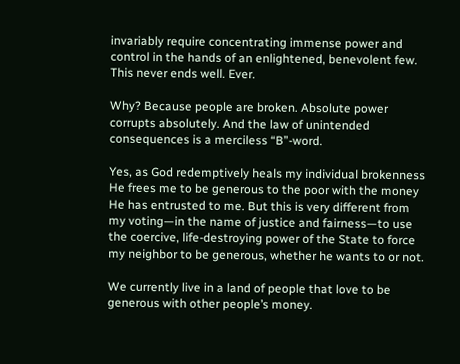invariably require concentrating immense power and control in the hands of an enlightened, benevolent few. This never ends well. Ever.

Why? Because people are broken. Absolute power corrupts absolutely. And the law of unintended consequences is a merciless “B”-word.

Yes, as God redemptively heals my individual brokenness He frees me to be generous to the poor with the money He has entrusted to me. But this is very different from my voting—in the name of justice and fairness—to use the coercive, life-destroying power of the State to force my neighbor to be generous, whether he wants to or not.

We currently live in a land of people that love to be generous with other people’s money.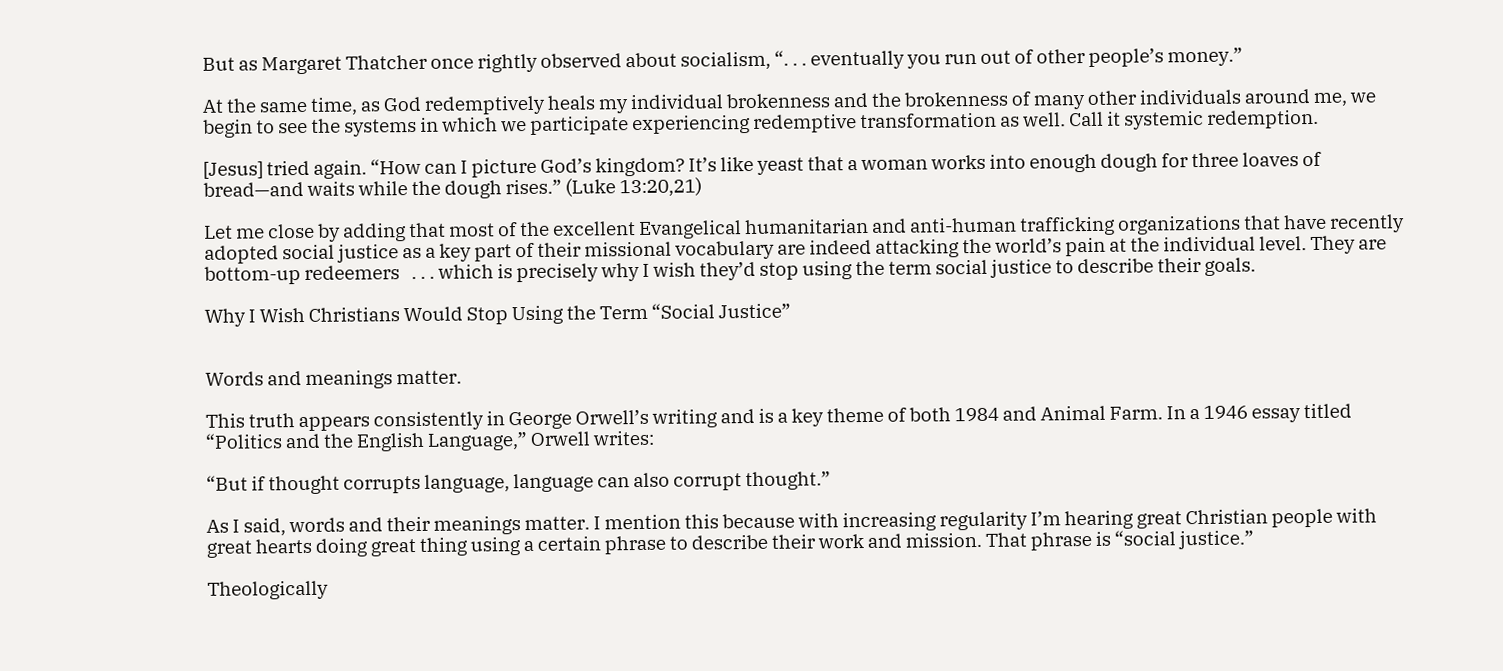But as Margaret Thatcher once rightly observed about socialism, “. . . eventually you run out of other people’s money.”

At the same time, as God redemptively heals my individual brokenness and the brokenness of many other individuals around me, we begin to see the systems in which we participate experiencing redemptive transformation as well. Call it systemic redemption.

[Jesus] tried again. “How can I picture God’s kingdom? It’s like yeast that a woman works into enough dough for three loaves of bread—and waits while the dough rises.” (Luke 13:20,21)

Let me close by adding that most of the excellent Evangelical humanitarian and anti-human trafficking organizations that have recently adopted social justice as a key part of their missional vocabulary are indeed attacking the world’s pain at the individual level. They are bottom-up redeemers   . . . which is precisely why I wish they’d stop using the term social justice to describe their goals.

Why I Wish Christians Would Stop Using the Term “Social Justice”


Words and meanings matter.

This truth appears consistently in George Orwell’s writing and is a key theme of both 1984 and Animal Farm. In a 1946 essay titled “Politics and the English Language,” Orwell writes:

“But if thought corrupts language, language can also corrupt thought.”

As I said, words and their meanings matter. I mention this because with increasing regularity I’m hearing great Christian people with great hearts doing great thing using a certain phrase to describe their work and mission. That phrase is “social justice.”

Theologically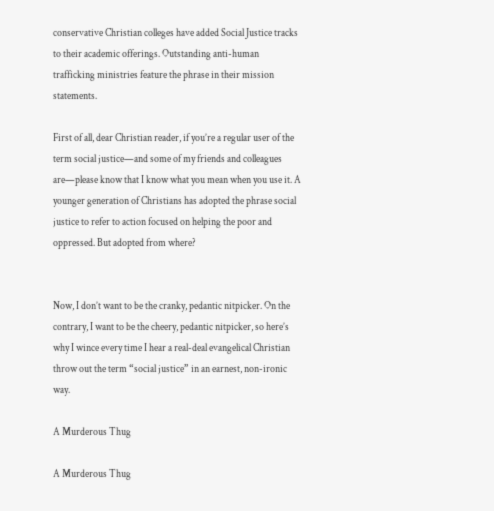conservative Christian colleges have added Social Justice tracks to their academic offerings. Outstanding anti-human trafficking ministries feature the phrase in their mission statements.

First of all, dear Christian reader, if you’re a regular user of the term social justice—and some of my friends and colleagues are—please know that I know what you mean when you use it. A younger generation of Christians has adopted the phrase social justice to refer to action focused on helping the poor and oppressed. But adopted from where?


Now, I don’t want to be the cranky, pedantic nitpicker. On the contrary, I want to be the cheery, pedantic nitpicker, so here’s why I wince every time I hear a real-deal evangelical Christian throw out the term “social justice” in an earnest, non-ironic way.

A Murderous Thug

A Murderous Thug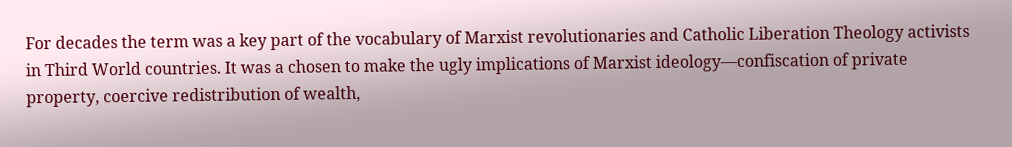For decades the term was a key part of the vocabulary of Marxist revolutionaries and Catholic Liberation Theology activists in Third World countries. It was a chosen to make the ugly implications of Marxist ideology—confiscation of private property, coercive redistribution of wealth,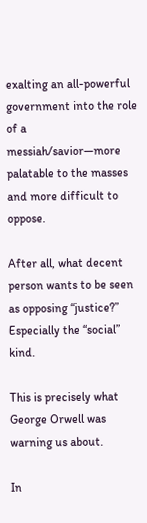exalting an all-powerful government into the role of a messiah/savior—more palatable to the masses and more difficult to oppose.

After all, what decent person wants to be seen as opposing “justice?” Especially the “social” kind.

This is precisely what George Orwell was warning us about.

In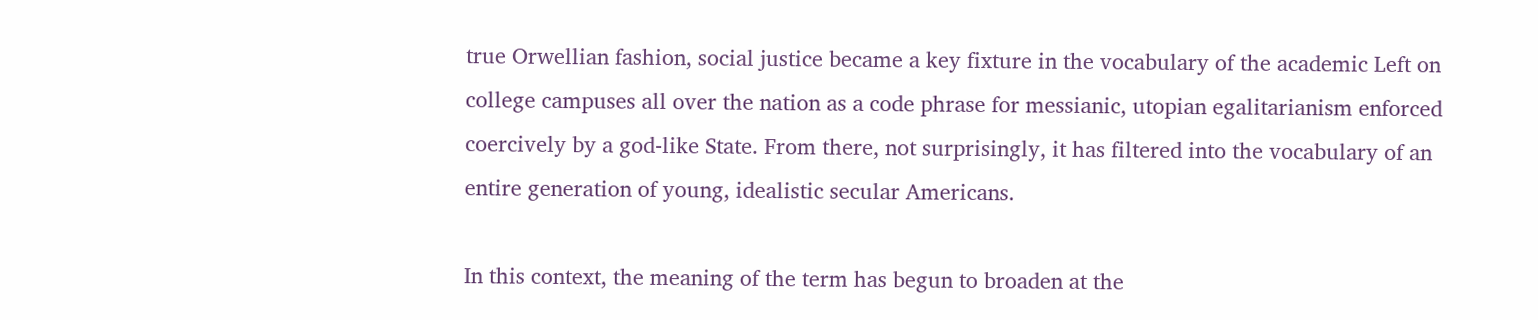true Orwellian fashion, social justice became a key fixture in the vocabulary of the academic Left on college campuses all over the nation as a code phrase for messianic, utopian egalitarianism enforced coercively by a god-like State. From there, not surprisingly, it has filtered into the vocabulary of an entire generation of young, idealistic secular Americans.

In this context, the meaning of the term has begun to broaden at the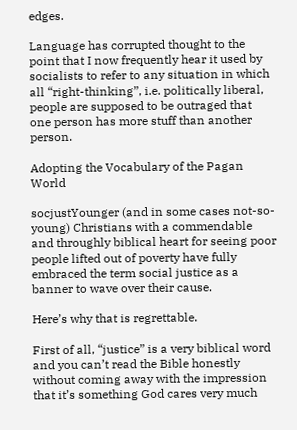edges.

Language has corrupted thought to the point that I now frequently hear it used by socialists to refer to any situation in which all “right-thinking”, i.e. politically liberal, people are supposed to be outraged that one person has more stuff than another person.

Adopting the Vocabulary of the Pagan World

socjustYounger (and in some cases not-so-young) Christians with a commendable and throughly biblical heart for seeing poor people lifted out of poverty have fully embraced the term social justice as a banner to wave over their cause.

Here’s why that is regrettable.

First of all, “justice” is a very biblical word and you can’t read the Bible honestly without coming away with the impression that it’s something God cares very much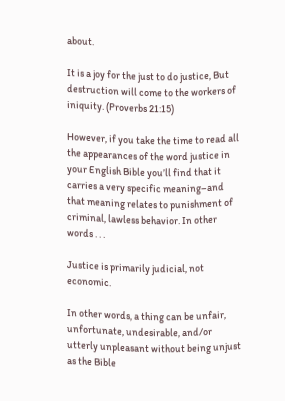about.

It is a joy for the just to do justice, But destruction will come to the workers of iniquity. (Proverbs 21:15)

However, if you take the time to read all the appearances of the word justice in your English Bible you’ll find that it carries a very specific meaning–and that meaning relates to punishment of criminal, lawless behavior. In other words . . .

Justice is primarily judicial, not economic.

In other words, a thing can be unfair, unfortunate, undesirable, and/or utterly unpleasant without being unjust as the Bible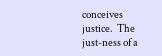conceives justice.  The just-ness of a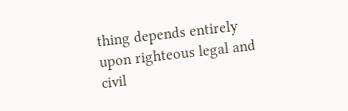thing depends entirely upon righteous legal and civil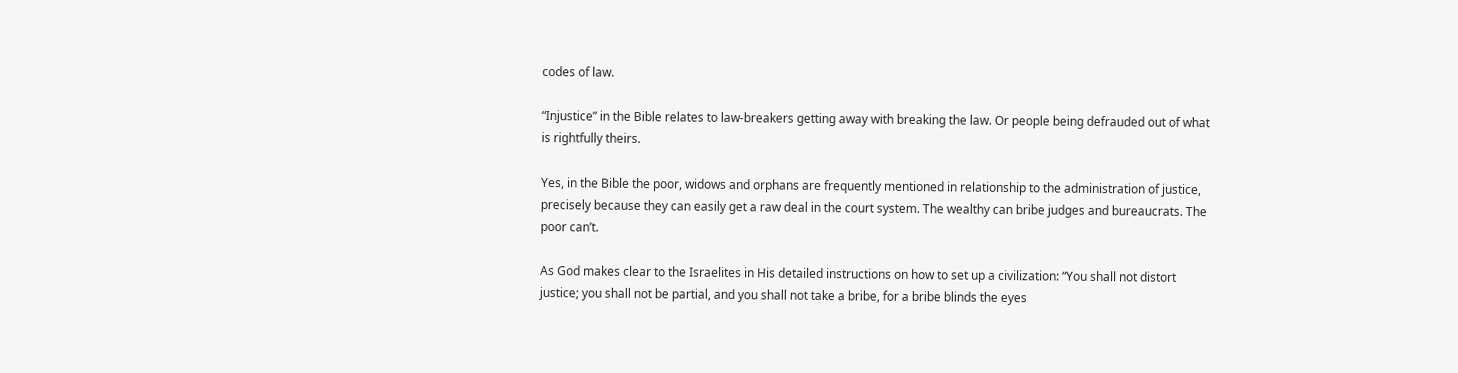codes of law.

“Injustice” in the Bible relates to law-breakers getting away with breaking the law. Or people being defrauded out of what is rightfully theirs.

Yes, in the Bible the poor, widows and orphans are frequently mentioned in relationship to the administration of justice, precisely because they can easily get a raw deal in the court system. The wealthy can bribe judges and bureaucrats. The poor can’t.

As God makes clear to the Israelites in His detailed instructions on how to set up a civilization: “You shall not distort justice; you shall not be partial, and you shall not take a bribe, for a bribe blinds the eyes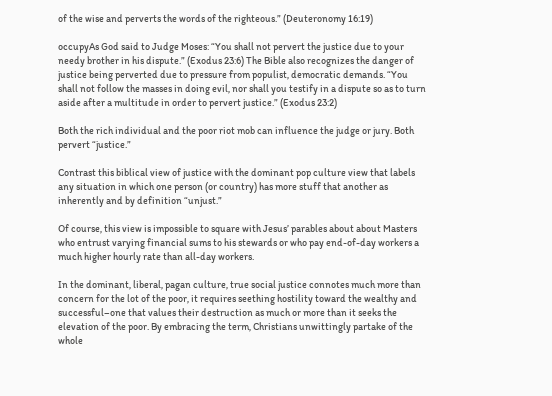of the wise and perverts the words of the righteous.” (Deuteronomy 16:19)

occupyAs God said to Judge Moses: “You shall not pervert the justice due to your needy brother in his dispute.” (Exodus 23:6) The Bible also recognizes the danger of justice being perverted due to pressure from populist, democratic demands. “You shall not follow the masses in doing evil, nor shall you testify in a dispute so as to turn aside after a multitude in order to pervert justice.” (Exodus 23:2)

Both the rich individual and the poor riot mob can influence the judge or jury. Both pervert “justice.”

Contrast this biblical view of justice with the dominant pop culture view that labels any situation in which one person (or country) has more stuff that another as inherently and by definition “unjust.”

Of course, this view is impossible to square with Jesus’ parables about about Masters who entrust varying financial sums to his stewards or who pay end-of-day workers a much higher hourly rate than all-day workers.

In the dominant, liberal, pagan culture, true social justice connotes much more than concern for the lot of the poor, it requires seething hostility toward the wealthy and successful–one that values their destruction as much or more than it seeks the elevation of the poor. By embracing the term, Christians unwittingly partake of the whole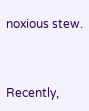noxious stew.



Recently,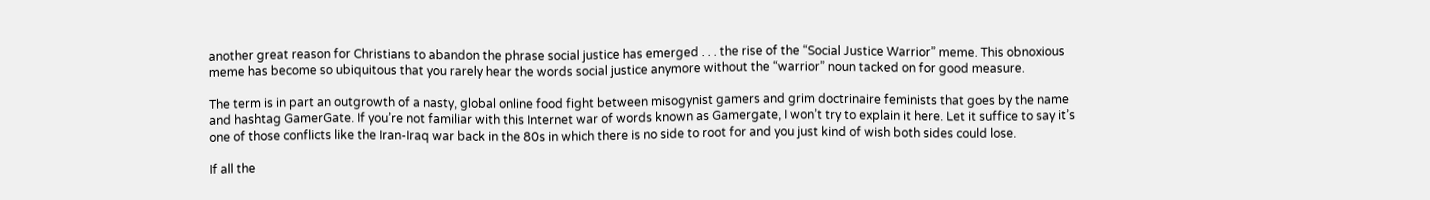another great reason for Christians to abandon the phrase social justice has emerged . . . the rise of the “Social Justice Warrior” meme. This obnoxious meme has become so ubiquitous that you rarely hear the words social justice anymore without the “warrior” noun tacked on for good measure.

The term is in part an outgrowth of a nasty, global online food fight between misogynist gamers and grim doctrinaire feminists that goes by the name and hashtag GamerGate. If you’re not familiar with this Internet war of words known as Gamergate, I won’t try to explain it here. Let it suffice to say it’s one of those conflicts like the Iran-Iraq war back in the 80s in which there is no side to root for and you just kind of wish both sides could lose.

If all the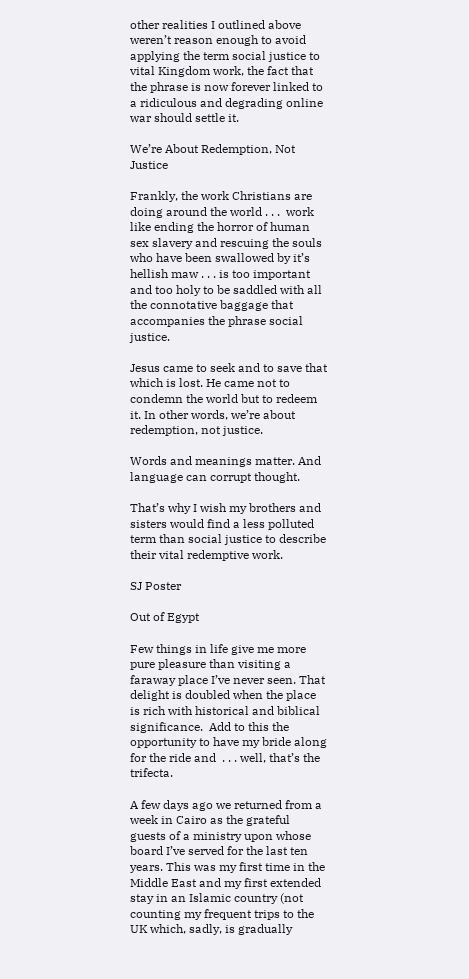other realities I outlined above weren’t reason enough to avoid applying the term social justice to vital Kingdom work, the fact that the phrase is now forever linked to a ridiculous and degrading online war should settle it.

We’re About Redemption, Not Justice

Frankly, the work Christians are doing around the world . . .  work like ending the horror of human sex slavery and rescuing the souls who have been swallowed by it’s hellish maw . . . is too important and too holy to be saddled with all the connotative baggage that accompanies the phrase social justice.

Jesus came to seek and to save that which is lost. He came not to condemn the world but to redeem it. In other words, we’re about redemption, not justice.

Words and meanings matter. And language can corrupt thought.

That’s why I wish my brothers and sisters would find a less polluted term than social justice to describe their vital redemptive work.

SJ Poster

Out of Egypt

Few things in life give me more pure pleasure than visiting a faraway place I’ve never seen. That delight is doubled when the place is rich with historical and biblical significance.  Add to this the opportunity to have my bride along for the ride and  . . . well, that’s the trifecta.

A few days ago we returned from a week in Cairo as the grateful guests of a ministry upon whose board I’ve served for the last ten years. This was my first time in the Middle East and my first extended stay in an Islamic country (not counting my frequent trips to the UK which, sadly, is gradually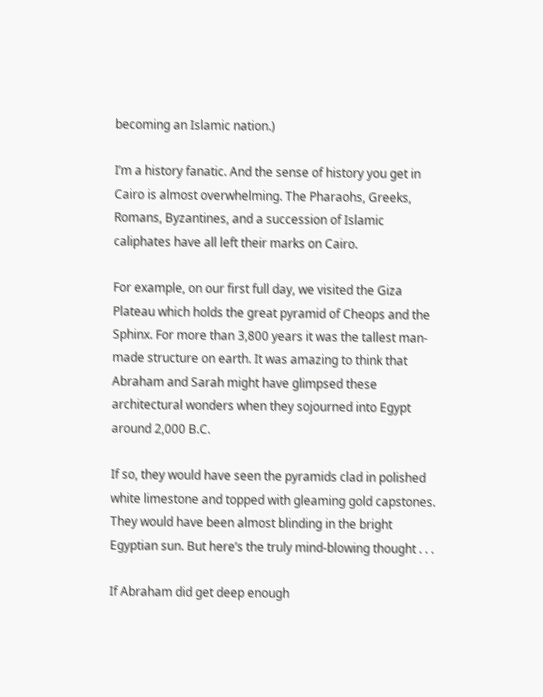becoming an Islamic nation.)

I’m a history fanatic. And the sense of history you get in Cairo is almost overwhelming. The Pharaohs, Greeks, Romans, Byzantines, and a succession of Islamic caliphates have all left their marks on Cairo.

For example, on our first full day, we visited the Giza Plateau which holds the great pyramid of Cheops and the Sphinx. For more than 3,800 years it was the tallest man-made structure on earth. It was amazing to think that Abraham and Sarah might have glimpsed these architectural wonders when they sojourned into Egypt around 2,000 B.C.

If so, they would have seen the pyramids clad in polished white limestone and topped with gleaming gold capstones. They would have been almost blinding in the bright Egyptian sun. But here’s the truly mind-blowing thought . . .

If Abraham did get deep enough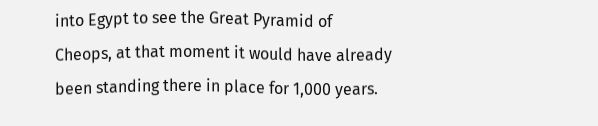into Egypt to see the Great Pyramid of Cheops, at that moment it would have already been standing there in place for 1,000 years.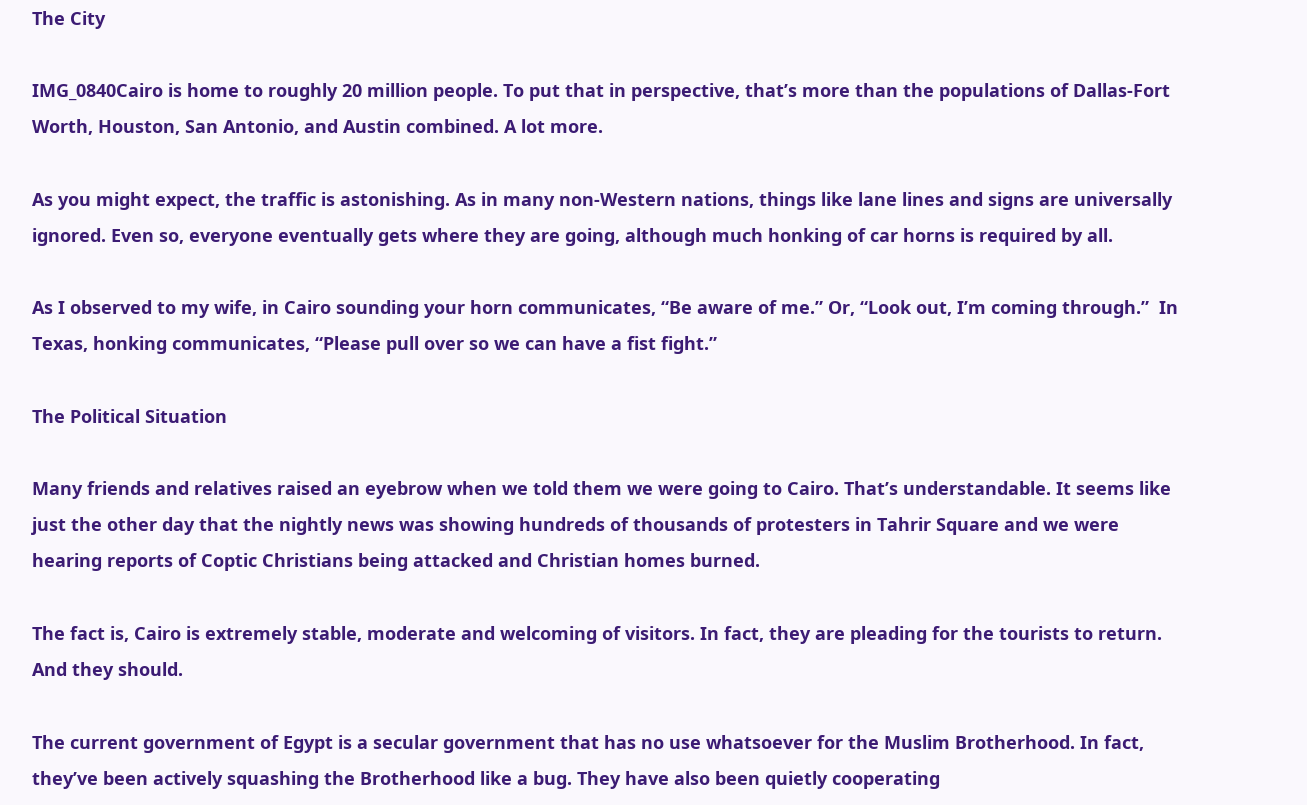The City

IMG_0840Cairo is home to roughly 20 million people. To put that in perspective, that’s more than the populations of Dallas-Fort Worth, Houston, San Antonio, and Austin combined. A lot more.

As you might expect, the traffic is astonishing. As in many non-Western nations, things like lane lines and signs are universally ignored. Even so, everyone eventually gets where they are going, although much honking of car horns is required by all.

As I observed to my wife, in Cairo sounding your horn communicates, “Be aware of me.” Or, “Look out, I’m coming through.”  In Texas, honking communicates, “Please pull over so we can have a fist fight.”

The Political Situation

Many friends and relatives raised an eyebrow when we told them we were going to Cairo. That’s understandable. It seems like just the other day that the nightly news was showing hundreds of thousands of protesters in Tahrir Square and we were hearing reports of Coptic Christians being attacked and Christian homes burned.

The fact is, Cairo is extremely stable, moderate and welcoming of visitors. In fact, they are pleading for the tourists to return. And they should.

The current government of Egypt is a secular government that has no use whatsoever for the Muslim Brotherhood. In fact, they’ve been actively squashing the Brotherhood like a bug. They have also been quietly cooperating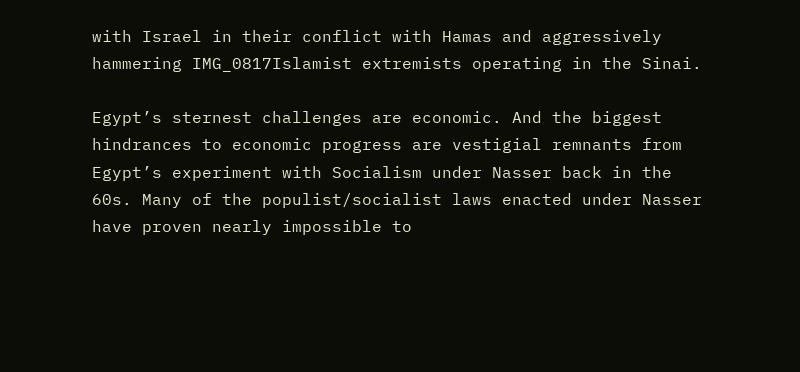with Israel in their conflict with Hamas and aggressively hammering IMG_0817Islamist extremists operating in the Sinai.

Egypt’s sternest challenges are economic. And the biggest hindrances to economic progress are vestigial remnants from Egypt’s experiment with Socialism under Nasser back in the 60s. Many of the populist/socialist laws enacted under Nasser have proven nearly impossible to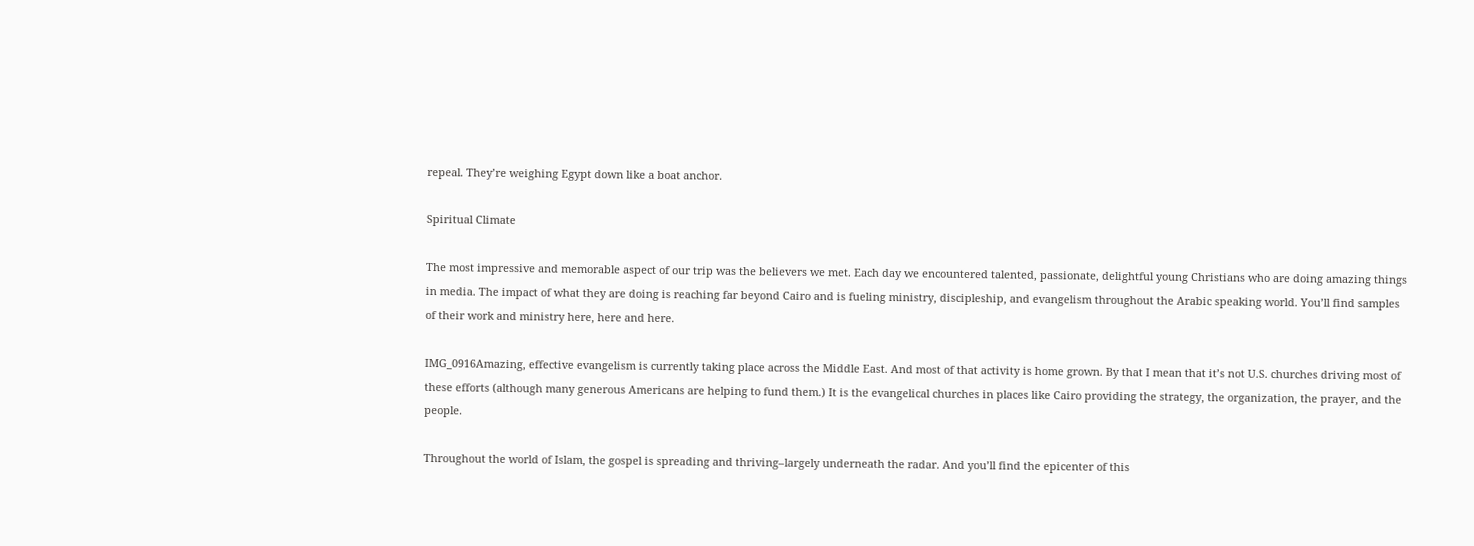repeal. They’re weighing Egypt down like a boat anchor.

Spiritual Climate

The most impressive and memorable aspect of our trip was the believers we met. Each day we encountered talented, passionate, delightful young Christians who are doing amazing things in media. The impact of what they are doing is reaching far beyond Cairo and is fueling ministry, discipleship, and evangelism throughout the Arabic speaking world. You’ll find samples of their work and ministry here, here and here.

IMG_0916Amazing, effective evangelism is currently taking place across the Middle East. And most of that activity is home grown. By that I mean that it’s not U.S. churches driving most of these efforts (although many generous Americans are helping to fund them.) It is the evangelical churches in places like Cairo providing the strategy, the organization, the prayer, and the people.

Throughout the world of Islam, the gospel is spreading and thriving–largely underneath the radar. And you’ll find the epicenter of this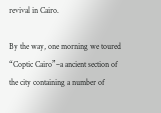revival in Cairo.

By the way, one morning we toured “Coptic Cairo”–a ancient section of the city containing a number of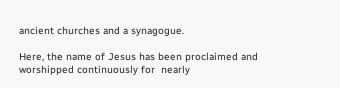ancient churches and a synagogue.

Here, the name of Jesus has been proclaimed and worshipped continuously for  nearly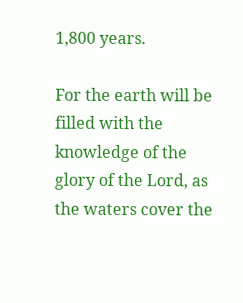1,800 years.

For the earth will be filled with the knowledge of the glory of the Lord, as the waters cover the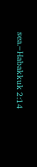sea.–Habakkuk 2:14